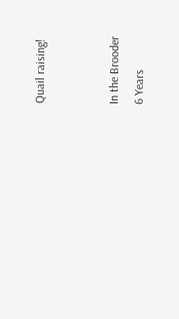Quail raising!


In the Brooder
6 Years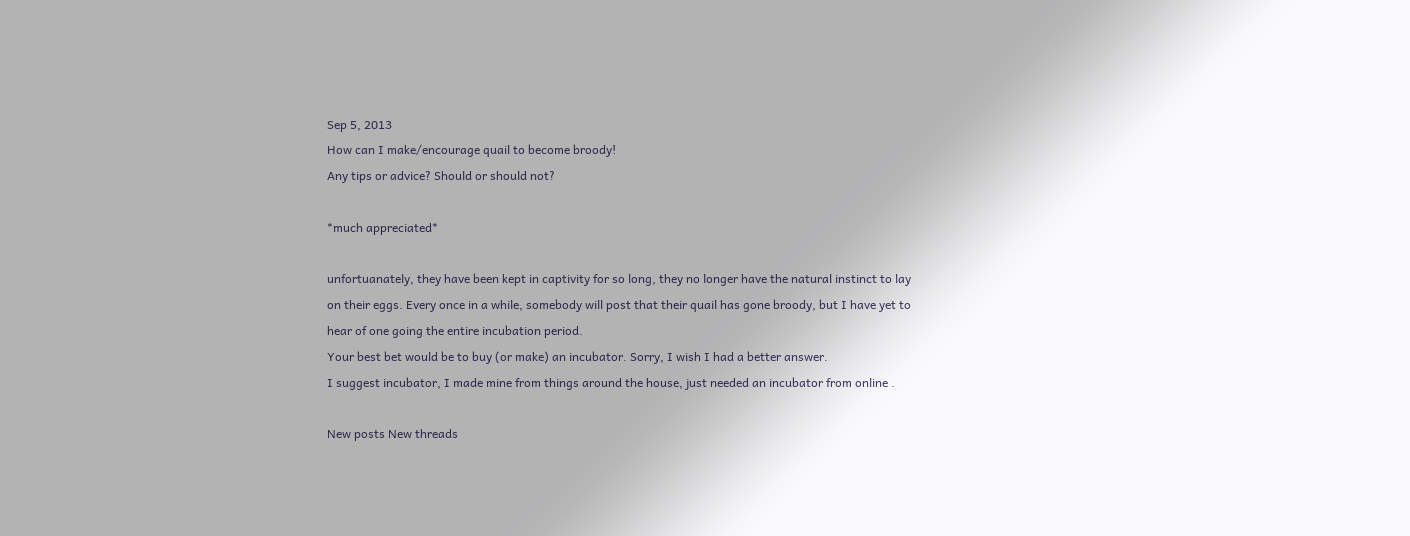Sep 5, 2013
How can I make/encourage quail to become broody!
Any tips or advice? Should or should not?

*much appreciated*

unfortuanately, they have been kept in captivity for so long, they no longer have the natural instinct to lay on their eggs. Every once in a while, somebody will post that their quail has gone broody, but I have yet to hear of one going the entire incubation period.
Your best bet would be to buy (or make) an incubator. Sorry, I wish I had a better answer.
I suggest incubator, I made mine from things around the house, just needed an incubator from online .

New posts New threads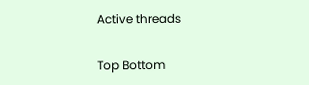Active threads

Top Bottom